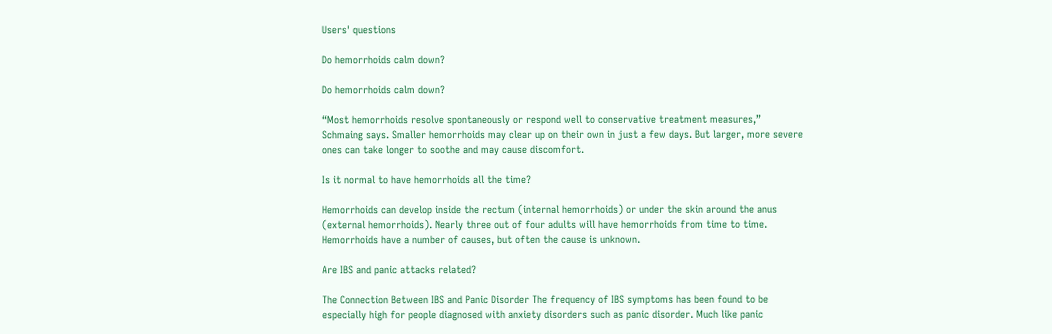Users' questions

Do hemorrhoids calm down?

Do hemorrhoids calm down?

“Most hemorrhoids resolve spontaneously or respond well to conservative treatment measures,” Schmaing says. Smaller hemorrhoids may clear up on their own in just a few days. But larger, more severe ones can take longer to soothe and may cause discomfort.

Is it normal to have hemorrhoids all the time?

Hemorrhoids can develop inside the rectum (internal hemorrhoids) or under the skin around the anus (external hemorrhoids). Nearly three out of four adults will have hemorrhoids from time to time. Hemorrhoids have a number of causes, but often the cause is unknown.

Are IBS and panic attacks related?

The Connection Between IBS and Panic Disorder The frequency of IBS symptoms has been found to be especially high for people diagnosed with anxiety disorders such as panic disorder. Much like panic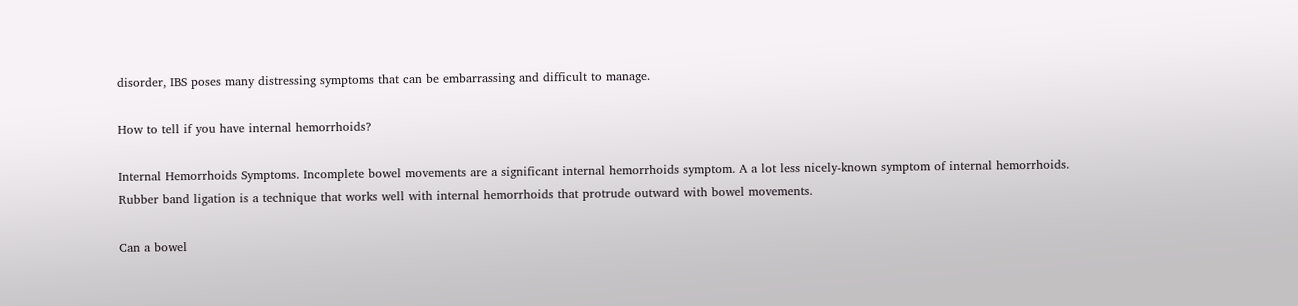disorder, IBS poses many distressing symptoms that can be embarrassing and difficult to manage.

How to tell if you have internal hemorrhoids?

Internal Hemorrhoids Symptoms. Incomplete bowel movements are a significant internal hemorrhoids symptom. A a lot less nicely-known symptom of internal hemorrhoids. Rubber band ligation is a technique that works well with internal hemorrhoids that protrude outward with bowel movements.

Can a bowel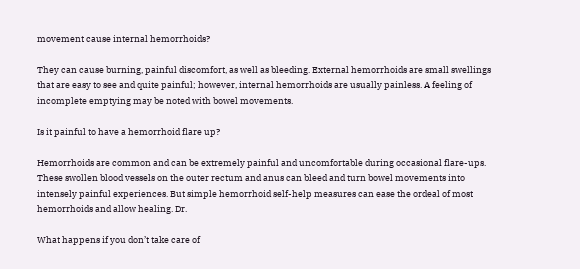movement cause internal hemorrhoids?

They can cause burning, painful discomfort, as well as bleeding. External hemorrhoids are small swellings that are easy to see and quite painful; however, internal hemorrhoids are usually painless. A feeling of incomplete emptying may be noted with bowel movements.

Is it painful to have a hemorrhoid flare up?

Hemorrhoids are common and can be extremely painful and uncomfortable during occasional flare-ups. These swollen blood vessels on the outer rectum and anus can bleed and turn bowel movements into intensely painful experiences. But simple hemorrhoid self-help measures can ease the ordeal of most hemorrhoids and allow healing. Dr.

What happens if you don’t take care of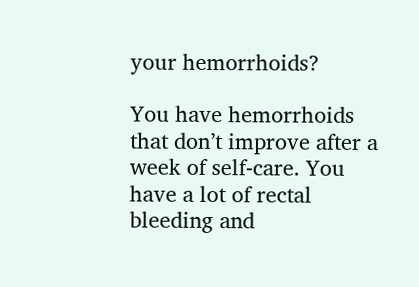your hemorrhoids?

You have hemorrhoids that don’t improve after a week of self-care. You have a lot of rectal bleeding and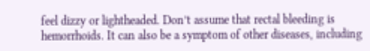feel dizzy or lightheaded. Don’t assume that rectal bleeding is hemorrhoids. It can also be a symptom of other diseases, including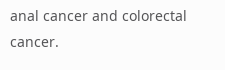anal cancer and colorectal cancer.